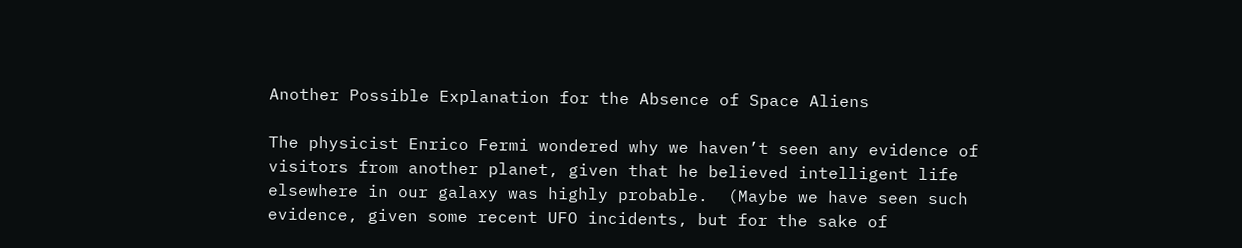Another Possible Explanation for the Absence of Space Aliens

The physicist Enrico Fermi wondered why we haven’t seen any evidence of visitors from another planet, given that he believed intelligent life elsewhere in our galaxy was highly probable.  (Maybe we have seen such evidence, given some recent UFO incidents, but for the sake of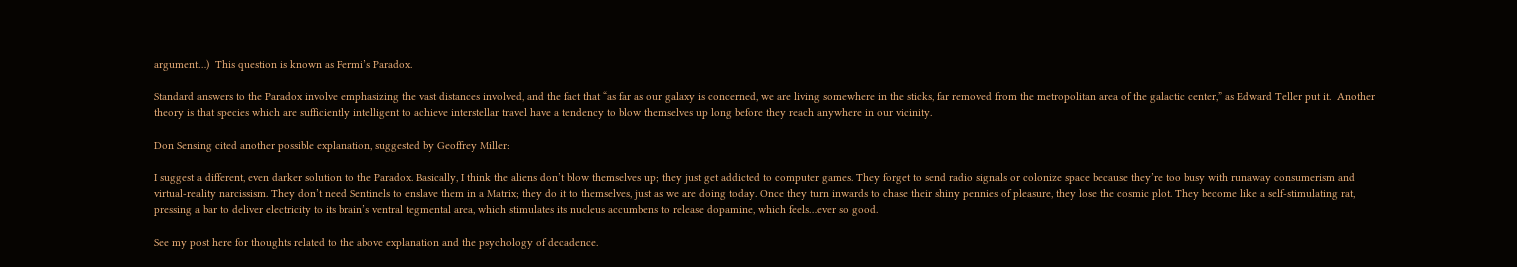argument…)  This question is known as Fermi’s Paradox.

Standard answers to the Paradox involve emphasizing the vast distances involved, and the fact that “as far as our galaxy is concerned, we are living somewhere in the sticks, far removed from the metropolitan area of the galactic center,” as Edward Teller put it.  Another theory is that species which are sufficiently intelligent to achieve interstellar travel have a tendency to blow themselves up long before they reach anywhere in our vicinity.

Don Sensing cited another possible explanation, suggested by Geoffrey Miller:

I suggest a different, even darker solution to the Paradox. Basically, I think the aliens don’t blow themselves up; they just get addicted to computer games. They forget to send radio signals or colonize space because they’re too busy with runaway consumerism and virtual-reality narcissism. They don’t need Sentinels to enslave them in a Matrix; they do it to themselves, just as we are doing today. Once they turn inwards to chase their shiny pennies of pleasure, they lose the cosmic plot. They become like a self-stimulating rat, pressing a bar to deliver electricity to its brain’s ventral tegmental area, which stimulates its nucleus accumbens to release dopamine, which feels…ever so good.

See my post here for thoughts related to the above explanation and the psychology of decadence.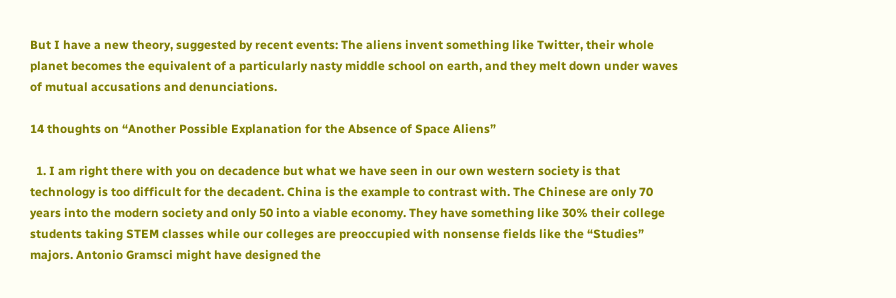But I have a new theory, suggested by recent events: The aliens invent something like Twitter, their whole planet becomes the equivalent of a particularly nasty middle school on earth, and they melt down under waves of mutual accusations and denunciations.

14 thoughts on “Another Possible Explanation for the Absence of Space Aliens”

  1. I am right there with you on decadence but what we have seen in our own western society is that technology is too difficult for the decadent. China is the example to contrast with. The Chinese are only 70 years into the modern society and only 50 into a viable economy. They have something like 30% their college students taking STEM classes while our colleges are preoccupied with nonsense fields like the “Studies” majors. Antonio Gramsci might have designed the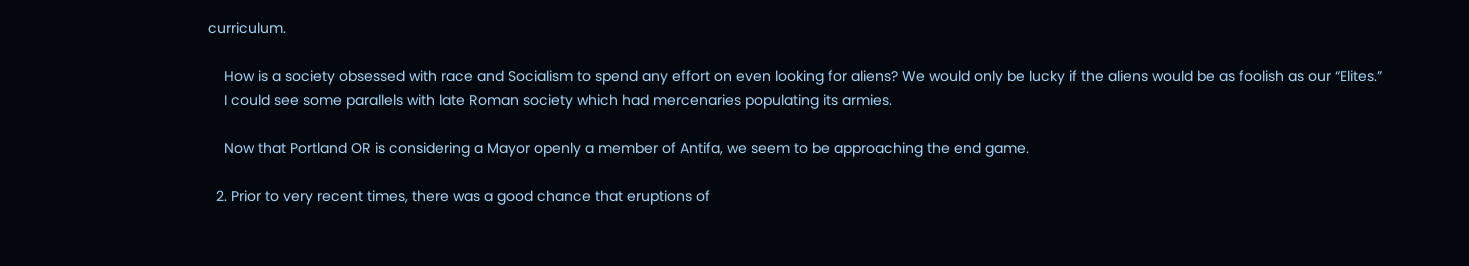curriculum.

    How is a society obsessed with race and Socialism to spend any effort on even looking for aliens? We would only be lucky if the aliens would be as foolish as our “Elites.”
    I could see some parallels with late Roman society which had mercenaries populating its armies.

    Now that Portland OR is considering a Mayor openly a member of Antifa, we seem to be approaching the end game.

  2. Prior to very recent times, there was a good chance that eruptions of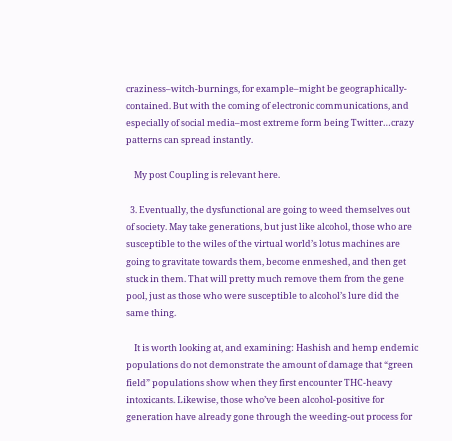craziness–witch-burnings, for example–might be geographically-contained. But with the coming of electronic communications, and especially of social media–most extreme form being Twitter…crazy patterns can spread instantly.

    My post Coupling is relevant here.

  3. Eventually, the dysfunctional are going to weed themselves out of society. May take generations, but just like alcohol, those who are susceptible to the wiles of the virtual world’s lotus machines are going to gravitate towards them, become enmeshed, and then get stuck in them. That will pretty much remove them from the gene pool, just as those who were susceptible to alcohol’s lure did the same thing.

    It is worth looking at, and examining: Hashish and hemp endemic populations do not demonstrate the amount of damage that “green field” populations show when they first encounter THC-heavy intoxicants. Likewise, those who’ve been alcohol-positive for generation have already gone through the weeding-out process for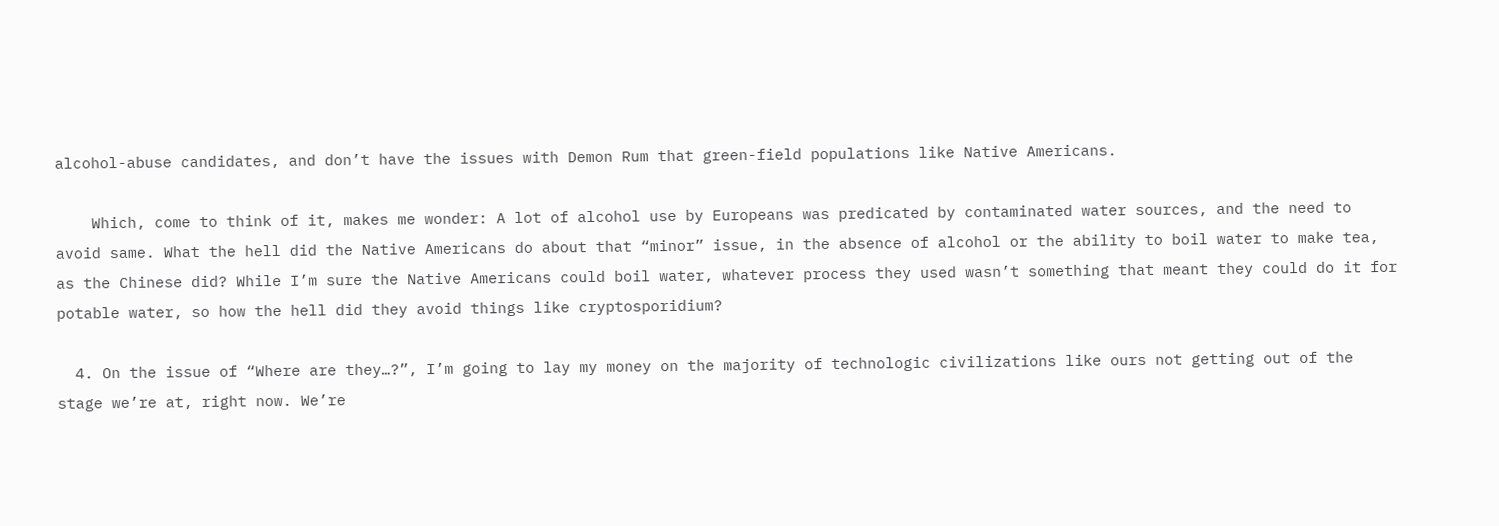alcohol-abuse candidates, and don’t have the issues with Demon Rum that green-field populations like Native Americans.

    Which, come to think of it, makes me wonder: A lot of alcohol use by Europeans was predicated by contaminated water sources, and the need to avoid same. What the hell did the Native Americans do about that “minor” issue, in the absence of alcohol or the ability to boil water to make tea, as the Chinese did? While I’m sure the Native Americans could boil water, whatever process they used wasn’t something that meant they could do it for potable water, so how the hell did they avoid things like cryptosporidium?

  4. On the issue of “Where are they…?”, I’m going to lay my money on the majority of technologic civilizations like ours not getting out of the stage we’re at, right now. We’re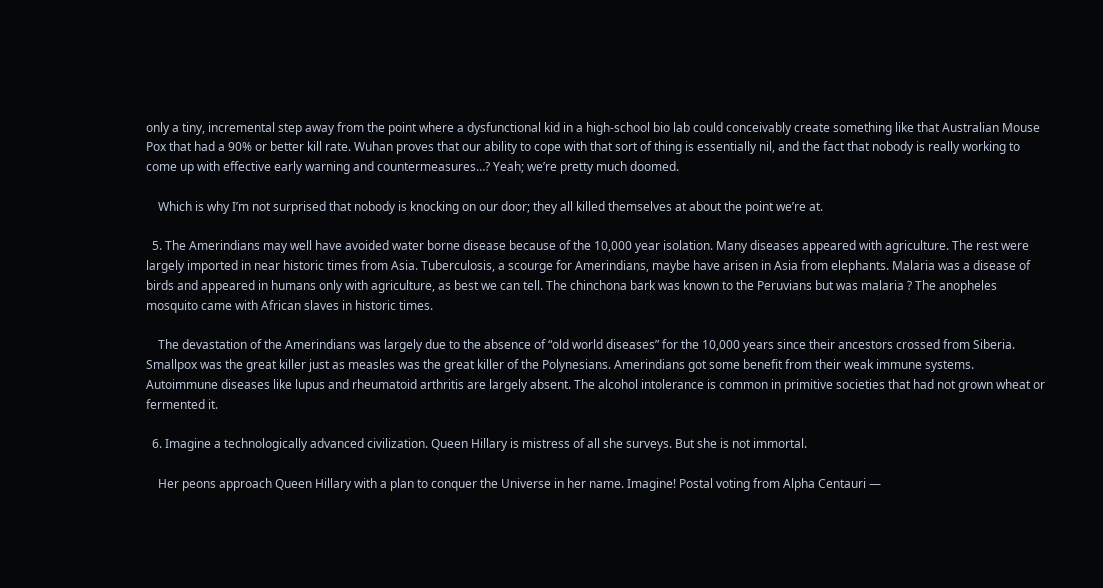only a tiny, incremental step away from the point where a dysfunctional kid in a high-school bio lab could conceivably create something like that Australian Mouse Pox that had a 90% or better kill rate. Wuhan proves that our ability to cope with that sort of thing is essentially nil, and the fact that nobody is really working to come up with effective early warning and countermeasures…? Yeah; we’re pretty much doomed.

    Which is why I’m not surprised that nobody is knocking on our door; they all killed themselves at about the point we’re at.

  5. The Amerindians may well have avoided water borne disease because of the 10,000 year isolation. Many diseases appeared with agriculture. The rest were largely imported in near historic times from Asia. Tuberculosis, a scourge for Amerindians, maybe have arisen in Asia from elephants. Malaria was a disease of birds and appeared in humans only with agriculture, as best we can tell. The chinchona bark was known to the Peruvians but was malaria ? The anopheles mosquito came with African slaves in historic times.

    The devastation of the Amerindians was largely due to the absence of “old world diseases” for the 10,000 years since their ancestors crossed from Siberia. Smallpox was the great killer just as measles was the great killer of the Polynesians. Amerindians got some benefit from their weak immune systems. Autoimmune diseases like lupus and rheumatoid arthritis are largely absent. The alcohol intolerance is common in primitive societies that had not grown wheat or fermented it.

  6. Imagine a technologically advanced civilization. Queen Hillary is mistress of all she surveys. But she is not immortal.

    Her peons approach Queen Hillary with a plan to conquer the Universe in her name. Imagine! Postal voting from Alpha Centauri —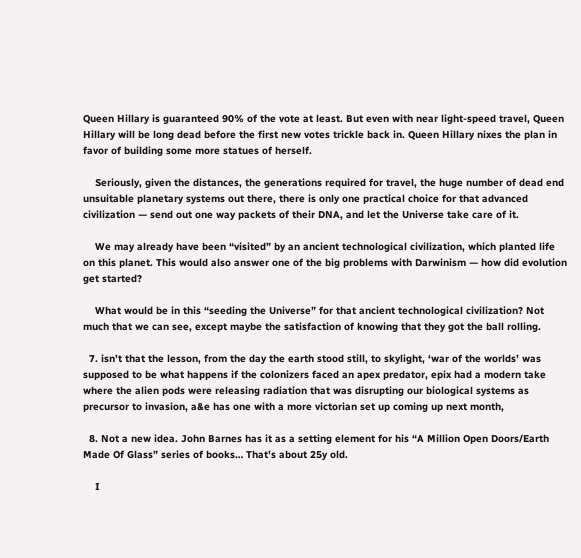Queen Hillary is guaranteed 90% of the vote at least. But even with near light-speed travel, Queen Hillary will be long dead before the first new votes trickle back in. Queen Hillary nixes the plan in favor of building some more statues of herself.

    Seriously, given the distances, the generations required for travel, the huge number of dead end unsuitable planetary systems out there, there is only one practical choice for that advanced civilization — send out one way packets of their DNA, and let the Universe take care of it.

    We may already have been “visited” by an ancient technological civilization, which planted life on this planet. This would also answer one of the big problems with Darwinism — how did evolution get started?

    What would be in this “seeding the Universe” for that ancient technological civilization? Not much that we can see, except maybe the satisfaction of knowing that they got the ball rolling.

  7. isn’t that the lesson, from the day the earth stood still, to skylight, ‘war of the worlds’ was supposed to be what happens if the colonizers faced an apex predator, epix had a modern take where the alien pods were releasing radiation that was disrupting our biological systems as precursor to invasion, a&e has one with a more victorian set up coming up next month,

  8. Not a new idea. John Barnes has it as a setting element for his “A Million Open Doors/Earth Made Of Glass” series of books… That’s about 25y old.

    I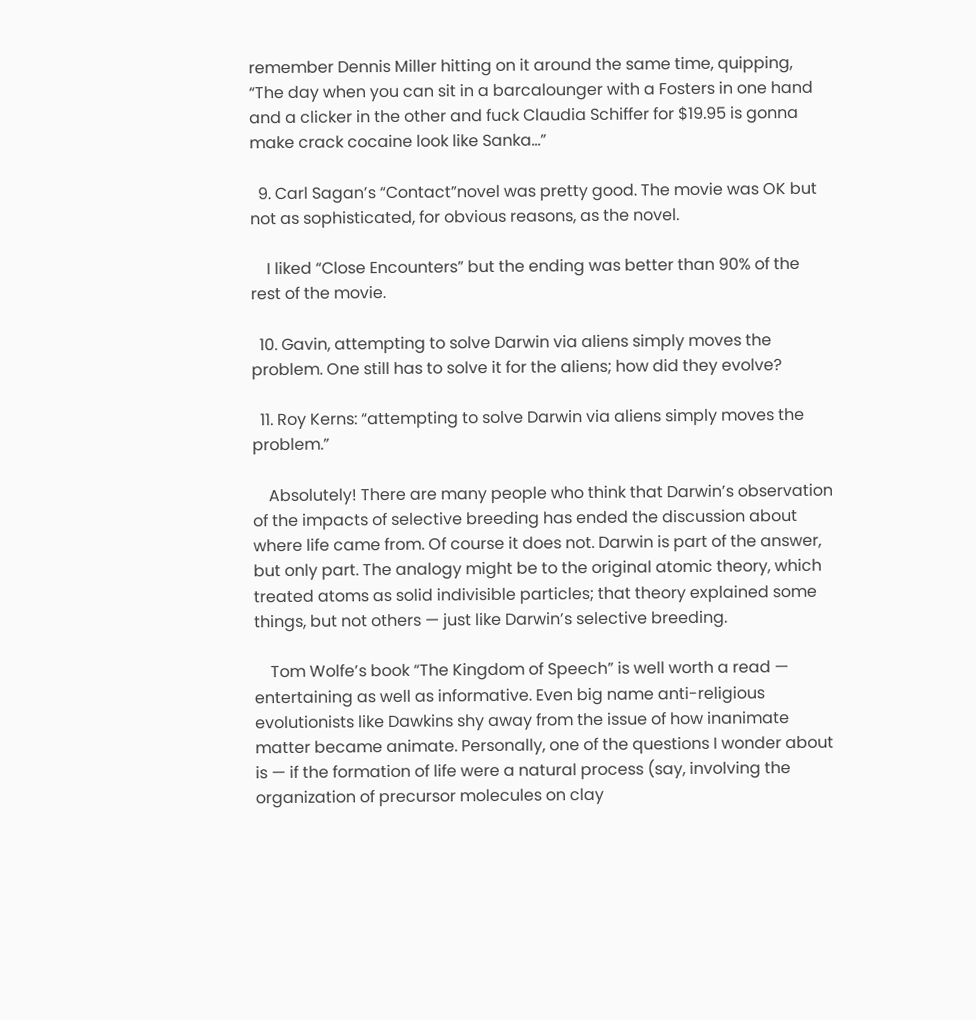remember Dennis Miller hitting on it around the same time, quipping, “The day when you can sit in a barcalounger with a Fosters in one hand and a clicker in the other and fuck Claudia Schiffer for $19.95 is gonna make crack cocaine look like Sanka…”

  9. Carl Sagan’s “Contact”novel was pretty good. The movie was OK but not as sophisticated, for obvious reasons, as the novel.

    I liked “Close Encounters” but the ending was better than 90% of the rest of the movie.

  10. Gavin, attempting to solve Darwin via aliens simply moves the problem. One still has to solve it for the aliens; how did they evolve?

  11. Roy Kerns: “attempting to solve Darwin via aliens simply moves the problem.”

    Absolutely! There are many people who think that Darwin’s observation of the impacts of selective breeding has ended the discussion about where life came from. Of course it does not. Darwin is part of the answer, but only part. The analogy might be to the original atomic theory, which treated atoms as solid indivisible particles; that theory explained some things, but not others — just like Darwin’s selective breeding.

    Tom Wolfe’s book “The Kingdom of Speech” is well worth a read — entertaining as well as informative. Even big name anti-religious evolutionists like Dawkins shy away from the issue of how inanimate matter became animate. Personally, one of the questions I wonder about is — if the formation of life were a natural process (say, involving the organization of precursor molecules on clay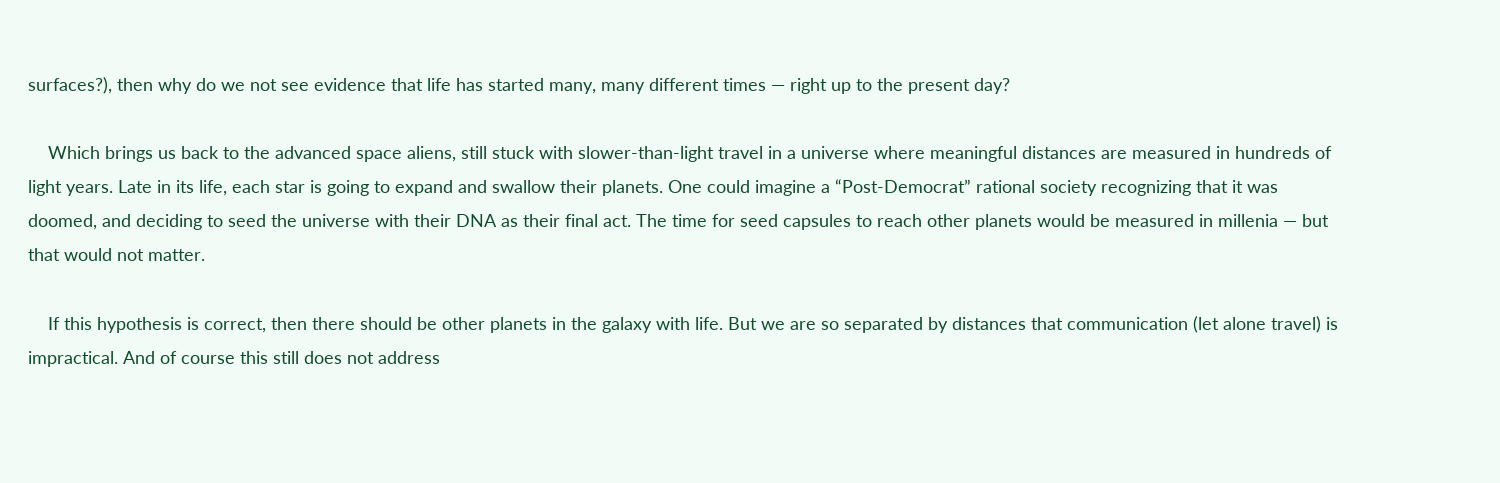surfaces?), then why do we not see evidence that life has started many, many different times — right up to the present day?

    Which brings us back to the advanced space aliens, still stuck with slower-than-light travel in a universe where meaningful distances are measured in hundreds of light years. Late in its life, each star is going to expand and swallow their planets. One could imagine a “Post-Democrat” rational society recognizing that it was doomed, and deciding to seed the universe with their DNA as their final act. The time for seed capsules to reach other planets would be measured in millenia — but that would not matter.

    If this hypothesis is correct, then there should be other planets in the galaxy with life. But we are so separated by distances that communication (let alone travel) is impractical. And of course this still does not address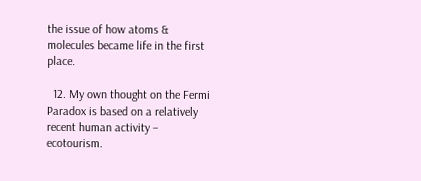the issue of how atoms & molecules became life in the first place.

  12. My own thought on the Fermi Paradox is based on a relatively recent human activity – ecotourism.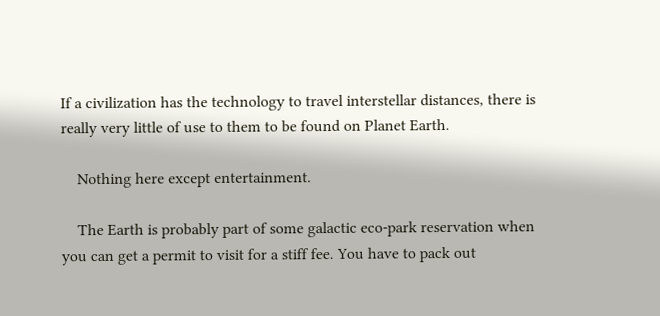If a civilization has the technology to travel interstellar distances, there is really very little of use to them to be found on Planet Earth.

    Nothing here except entertainment.

    The Earth is probably part of some galactic eco-park reservation when you can get a permit to visit for a stiff fee. You have to pack out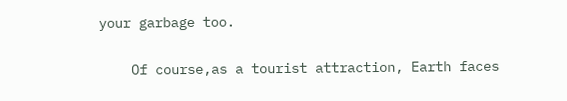your garbage too.

    Of course,as a tourist attraction, Earth faces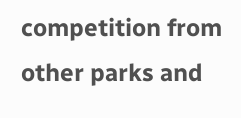competition from other parks and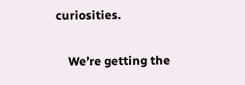curiosities.

    We’re getting the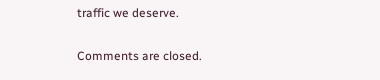traffic we deserve.

Comments are closed.